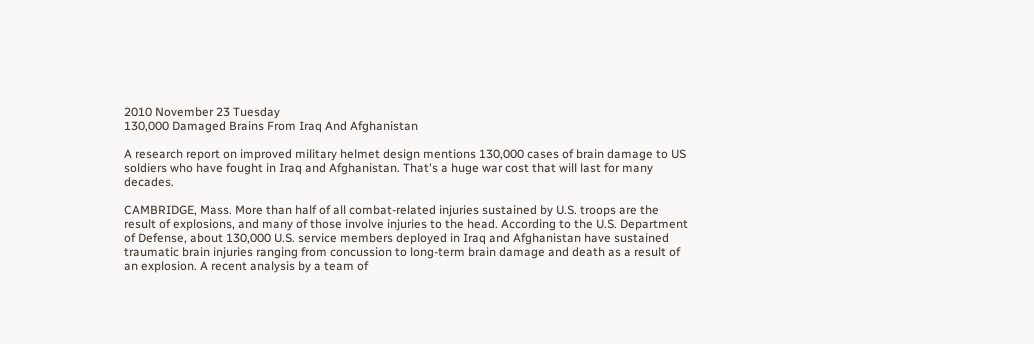2010 November 23 Tuesday
130,000 Damaged Brains From Iraq And Afghanistan

A research report on improved military helmet design mentions 130,000 cases of brain damage to US soldiers who have fought in Iraq and Afghanistan. That's a huge war cost that will last for many decades.

CAMBRIDGE, Mass. More than half of all combat-related injuries sustained by U.S. troops are the result of explosions, and many of those involve injuries to the head. According to the U.S. Department of Defense, about 130,000 U.S. service members deployed in Iraq and Afghanistan have sustained traumatic brain injuries ranging from concussion to long-term brain damage and death as a result of an explosion. A recent analysis by a team of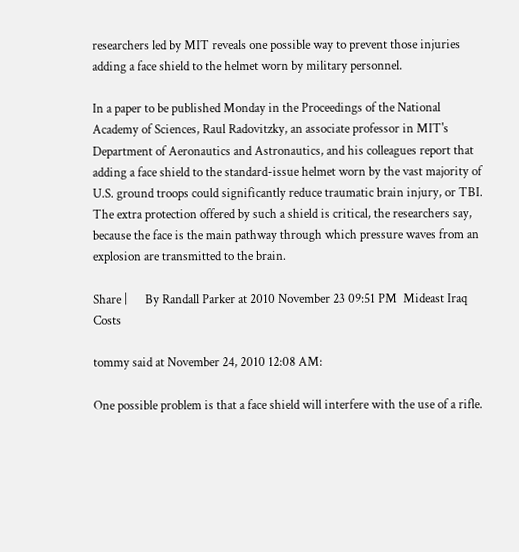researchers led by MIT reveals one possible way to prevent those injuries adding a face shield to the helmet worn by military personnel.

In a paper to be published Monday in the Proceedings of the National Academy of Sciences, Raul Radovitzky, an associate professor in MIT's Department of Aeronautics and Astronautics, and his colleagues report that adding a face shield to the standard-issue helmet worn by the vast majority of U.S. ground troops could significantly reduce traumatic brain injury, or TBI. The extra protection offered by such a shield is critical, the researchers say, because the face is the main pathway through which pressure waves from an explosion are transmitted to the brain.

Share |      By Randall Parker at 2010 November 23 09:51 PM  Mideast Iraq Costs

tommy said at November 24, 2010 12:08 AM:

One possible problem is that a face shield will interfere with the use of a rifle.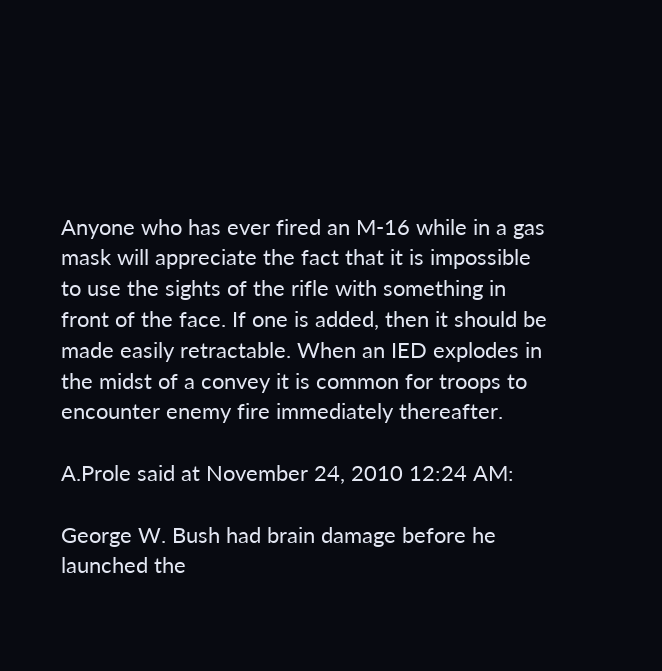Anyone who has ever fired an M-16 while in a gas mask will appreciate the fact that it is impossible to use the sights of the rifle with something in front of the face. If one is added, then it should be made easily retractable. When an IED explodes in the midst of a convey it is common for troops to encounter enemy fire immediately thereafter.

A.Prole said at November 24, 2010 12:24 AM:

George W. Bush had brain damage before he launched the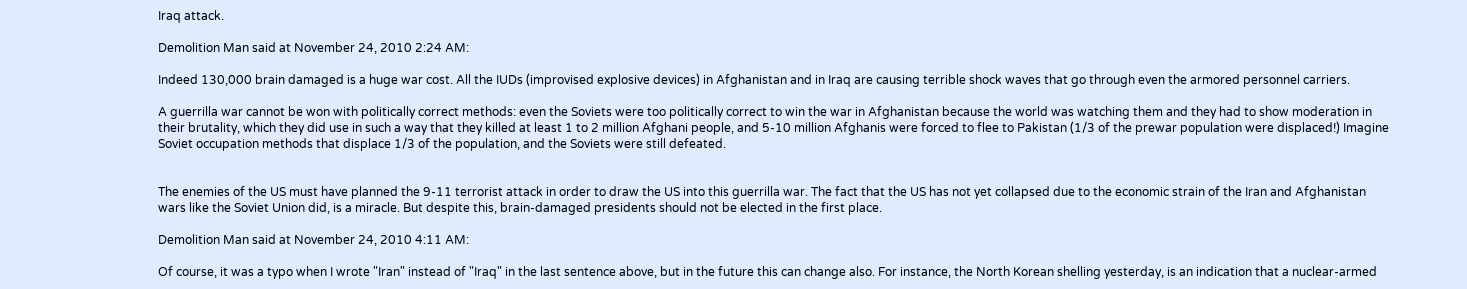Iraq attack.

Demolition Man said at November 24, 2010 2:24 AM:

Indeed 130,000 brain damaged is a huge war cost. All the IUDs (improvised explosive devices) in Afghanistan and in Iraq are causing terrible shock waves that go through even the armored personnel carriers.

A guerrilla war cannot be won with politically correct methods: even the Soviets were too politically correct to win the war in Afghanistan because the world was watching them and they had to show moderation in their brutality, which they did use in such a way that they killed at least 1 to 2 million Afghani people, and 5-10 million Afghanis were forced to flee to Pakistan (1/3 of the prewar population were displaced!) Imagine Soviet occupation methods that displace 1/3 of the population, and the Soviets were still defeated.


The enemies of the US must have planned the 9-11 terrorist attack in order to draw the US into this guerrilla war. The fact that the US has not yet collapsed due to the economic strain of the Iran and Afghanistan wars like the Soviet Union did, is a miracle. But despite this, brain-damaged presidents should not be elected in the first place.

Demolition Man said at November 24, 2010 4:11 AM:

Of course, it was a typo when I wrote "Iran" instead of "Iraq" in the last sentence above, but in the future this can change also. For instance, the North Korean shelling yesterday, is an indication that a nuclear-armed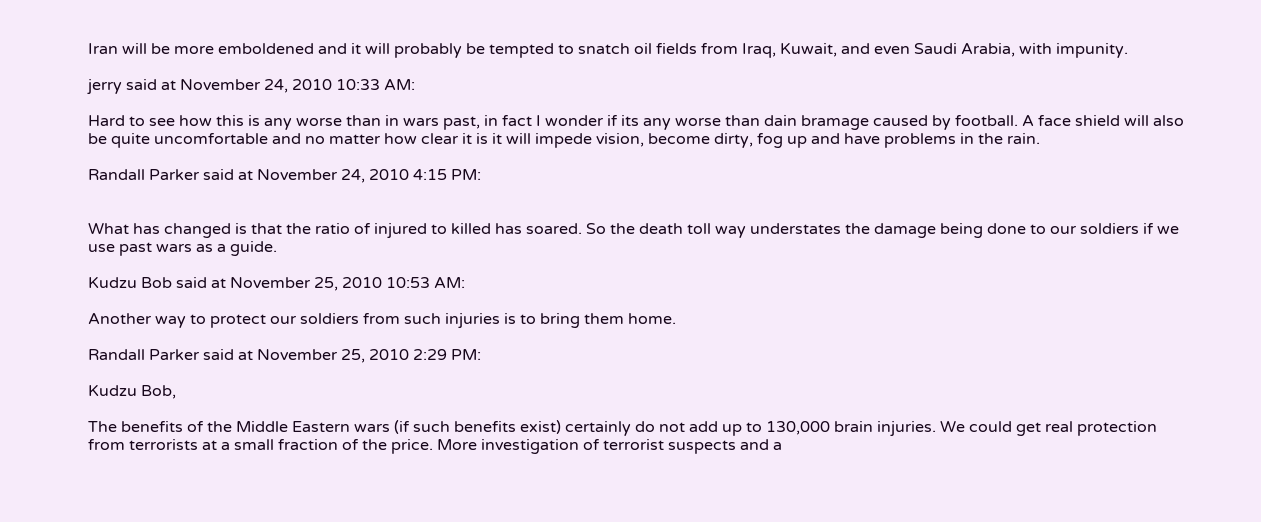Iran will be more emboldened and it will probably be tempted to snatch oil fields from Iraq, Kuwait, and even Saudi Arabia, with impunity.

jerry said at November 24, 2010 10:33 AM:

Hard to see how this is any worse than in wars past, in fact I wonder if its any worse than dain bramage caused by football. A face shield will also be quite uncomfortable and no matter how clear it is it will impede vision, become dirty, fog up and have problems in the rain.

Randall Parker said at November 24, 2010 4:15 PM:


What has changed is that the ratio of injured to killed has soared. So the death toll way understates the damage being done to our soldiers if we use past wars as a guide.

Kudzu Bob said at November 25, 2010 10:53 AM:

Another way to protect our soldiers from such injuries is to bring them home.

Randall Parker said at November 25, 2010 2:29 PM:

Kudzu Bob,

The benefits of the Middle Eastern wars (if such benefits exist) certainly do not add up to 130,000 brain injuries. We could get real protection from terrorists at a small fraction of the price. More investigation of terrorist suspects and a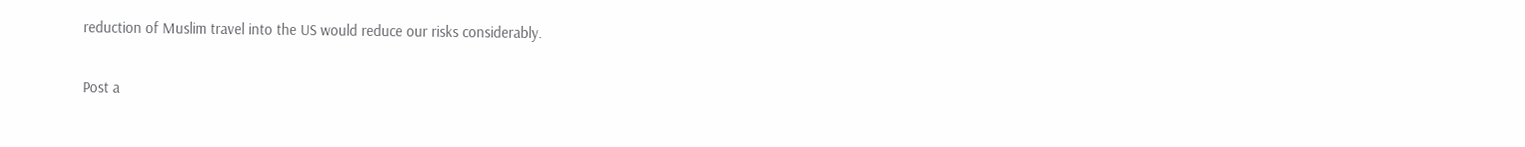reduction of Muslim travel into the US would reduce our risks considerably.

Post a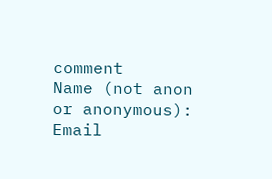comment
Name (not anon or anonymous):
Email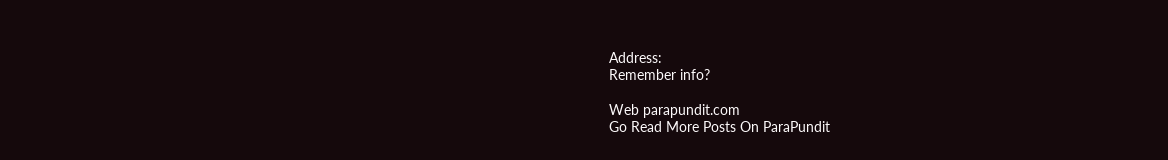Address:
Remember info?

Web parapundit.com
Go Read More Posts On ParaPundit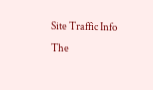Site Traffic Info
The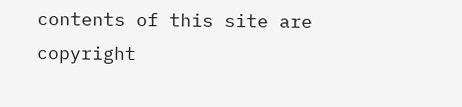contents of this site are copyright